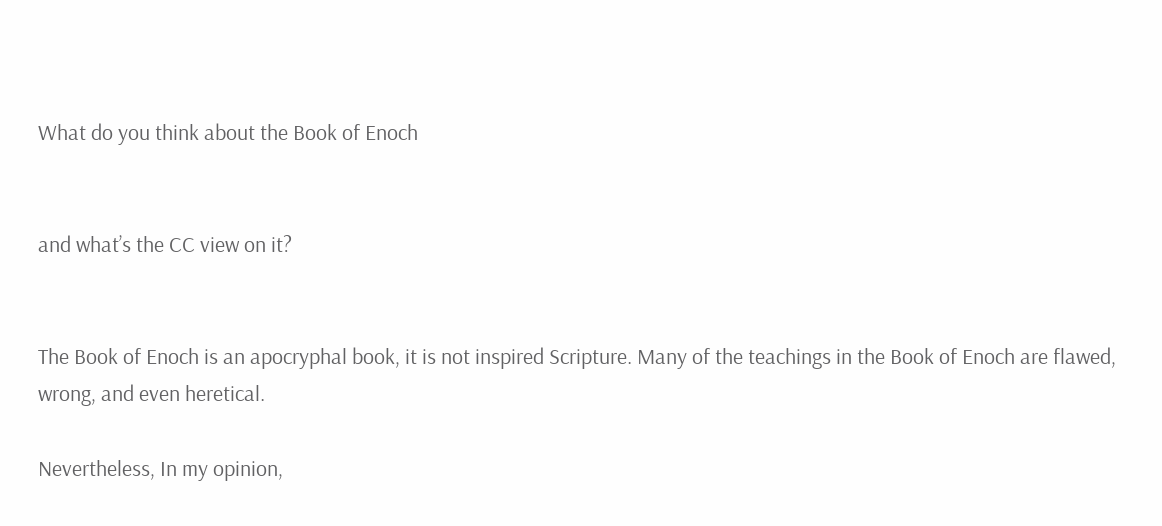What do you think about the Book of Enoch


and what’s the CC view on it?


The Book of Enoch is an apocryphal book, it is not inspired Scripture. Many of the teachings in the Book of Enoch are flawed, wrong, and even heretical.

Nevertheless, In my opinion,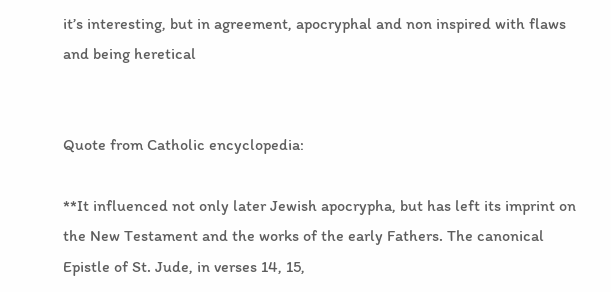it’s interesting, but in agreement, apocryphal and non inspired with flaws and being heretical


Quote from Catholic encyclopedia:

**It influenced not only later Jewish apocrypha, but has left its imprint on the New Testament and the works of the early Fathers. The canonical Epistle of St. Jude, in verses 14, 15,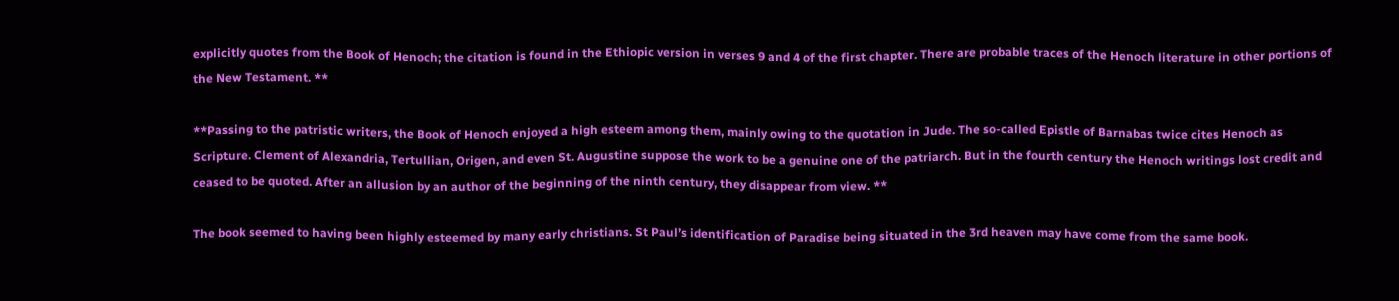explicitly quotes from the Book of Henoch; the citation is found in the Ethiopic version in verses 9 and 4 of the first chapter. There are probable traces of the Henoch literature in other portions of the New Testament. **

**Passing to the patristic writers, the Book of Henoch enjoyed a high esteem among them, mainly owing to the quotation in Jude. The so-called Epistle of Barnabas twice cites Henoch as Scripture. Clement of Alexandria, Tertullian, Origen, and even St. Augustine suppose the work to be a genuine one of the patriarch. But in the fourth century the Henoch writings lost credit and ceased to be quoted. After an allusion by an author of the beginning of the ninth century, they disappear from view. **

The book seemed to having been highly esteemed by many early christians. St Paul’s identification of Paradise being situated in the 3rd heaven may have come from the same book.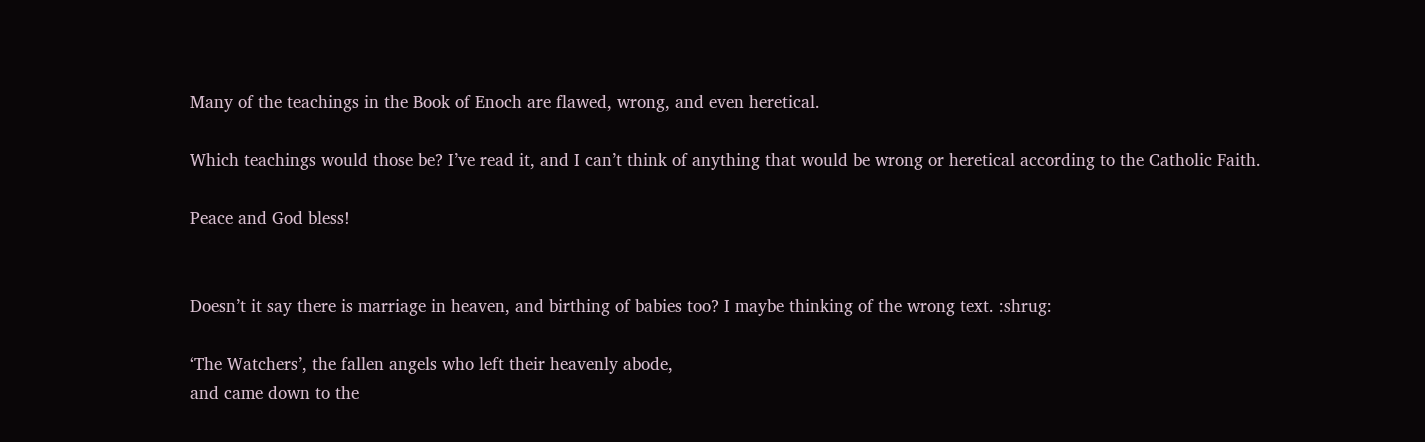Many of the teachings in the Book of Enoch are flawed, wrong, and even heretical.

Which teachings would those be? I’ve read it, and I can’t think of anything that would be wrong or heretical according to the Catholic Faith.

Peace and God bless!


Doesn’t it say there is marriage in heaven, and birthing of babies too? I maybe thinking of the wrong text. :shrug:

‘The Watchers’, the fallen angels who left their heavenly abode,
and came down to the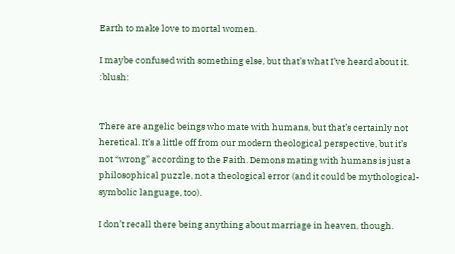Earth to make love to mortal women.

I maybe confused with something else, but that’s what I’ve heard about it. :blush:


There are angelic beings who mate with humans, but that’s certainly not heretical. It’s a little off from our modern theological perspective, but it’s not “wrong” according to the Faith. Demons mating with humans is just a philosophical puzzle, not a theological error (and it could be mythological-symbolic language, too).

I don’t recall there being anything about marriage in heaven, though.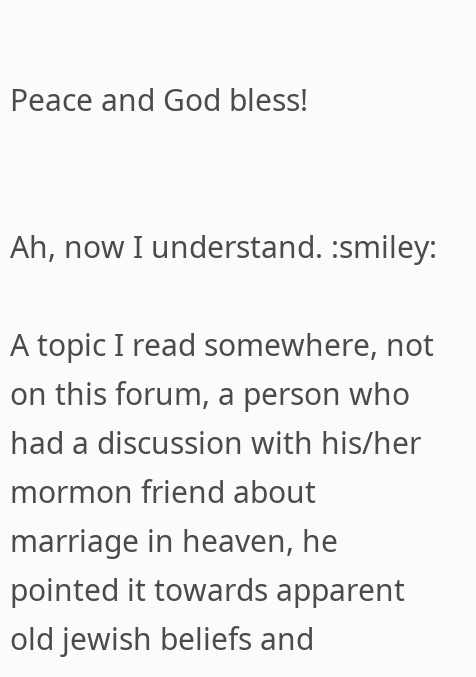Peace and God bless!


Ah, now I understand. :smiley:

A topic I read somewhere, not on this forum, a person who had a discussion with his/her mormon friend about marriage in heaven, he pointed it towards apparent old jewish beliefs and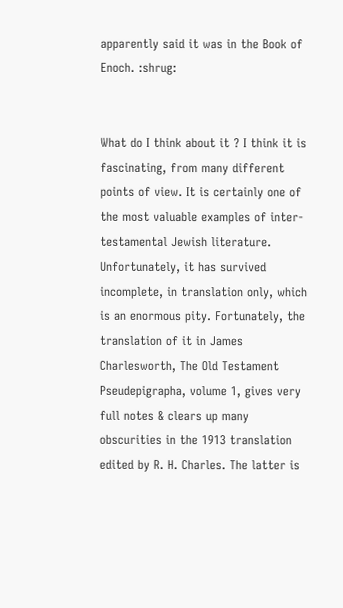apparently said it was in the Book of Enoch. :shrug:


What do I think about it ? I think it is fascinating, from many different points of view. It is certainly one of the most valuable examples of inter-testamental Jewish literature. Unfortunately, it has survived incomplete, in translation only, which is an enormous pity. Fortunately, the translation of it in James Charlesworth, The Old Testament Pseudepigrapha, volume 1, gives very full notes & clears up many obscurities in the 1913 translation edited by R. H. Charles. The latter is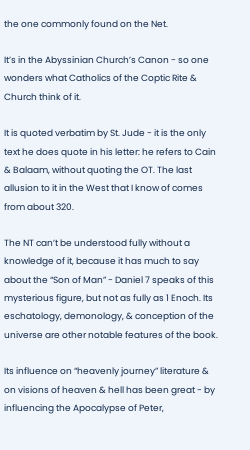the one commonly found on the Net.

It’s in the Abyssinian Church’s Canon - so one wonders what Catholics of the Coptic Rite & Church think of it.

It is quoted verbatim by St. Jude - it is the only text he does quote in his letter: he refers to Cain & Balaam, without quoting the OT. The last allusion to it in the West that I know of comes from about 320.

The NT can’t be understood fully without a knowledge of it, because it has much to say about the “Son of Man” - Daniel 7 speaks of this mysterious figure, but not as fully as 1 Enoch. Its eschatology, demonology, & conception of the universe are other notable features of the book.

Its influence on “heavenly journey” literature & on visions of heaven & hell has been great - by influencing the Apocalypse of Peter,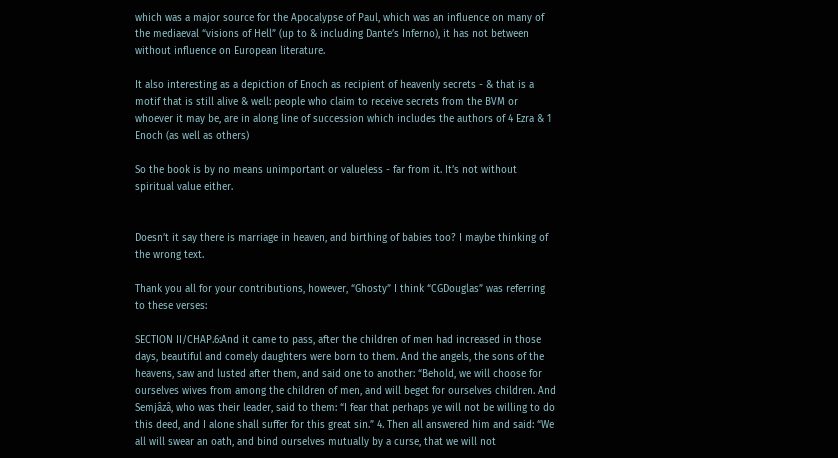which was a major source for the Apocalypse of Paul, which was an influence on many of the mediaeval “visions of Hell” (up to & including Dante’s Inferno), it has not between without influence on European literature.

It also interesting as a depiction of Enoch as recipient of heavenly secrets - & that is a motif that is still alive & well: people who claim to receive secrets from the BVM or whoever it may be, are in along line of succession which includes the authors of 4 Ezra & 1 Enoch (as well as others)

So the book is by no means unimportant or valueless - far from it. It’s not without spiritual value either.


Doesn’t it say there is marriage in heaven, and birthing of babies too? I maybe thinking of the wrong text.

Thank you all for your contributions, however, “Ghosty” I think “CGDouglas” was referring to these verses:

SECTION II/CHAP.6:And it came to pass, after the children of men had increased in those days, beautiful and comely daughters were born to them. And the angels, the sons of the heavens, saw and lusted after them, and said one to another: “Behold, we will choose for ourselves wives from among the children of men, and will beget for ourselves children. And Semjâzâ, who was their leader, said to them: “I fear that perhaps ye will not be willing to do this deed, and I alone shall suffer for this great sin.” 4. Then all answered him and said: “We all will swear an oath, and bind ourselves mutually by a curse, that we will not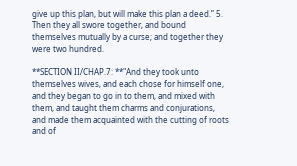give up this plan, but will make this plan a deed.” 5. Then they all swore together, and bound themselves mutually by a curse; and together they were two hundred.

**SECTION II/CHAP.7: **"And they took unto themselves wives, and each chose for himself one, and they began to go in to them, and mixed with them, and taught them charms and conjurations, and made them acquainted with the cutting of roots and of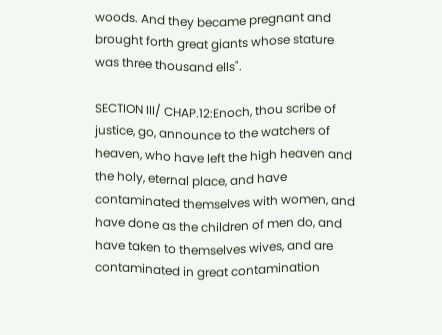woods. And they became pregnant and brought forth great giants whose stature was three thousand ells".

SECTION III/ CHAP.12:Enoch, thou scribe of justice, go, announce to the watchers of heaven, who have left the high heaven and the holy, eternal place, and have contaminated themselves with women, and have done as the children of men do, and have taken to themselves wives, and are contaminated in great contamination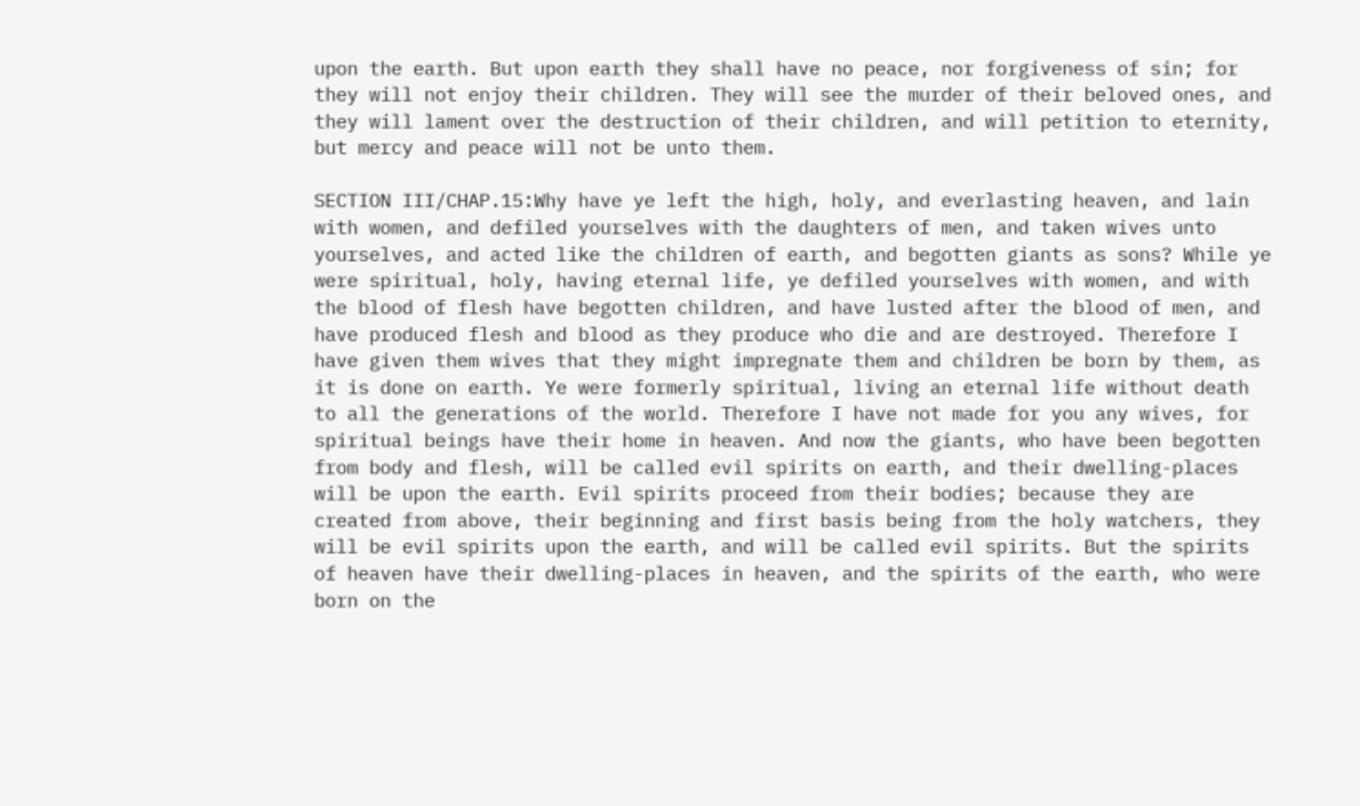upon the earth. But upon earth they shall have no peace, nor forgiveness of sin; for they will not enjoy their children. They will see the murder of their beloved ones, and they will lament over the destruction of their children, and will petition to eternity, but mercy and peace will not be unto them.

SECTION III/CHAP.15:Why have ye left the high, holy, and everlasting heaven, and lain with women, and defiled yourselves with the daughters of men, and taken wives unto yourselves, and acted like the children of earth, and begotten giants as sons? While ye were spiritual, holy, having eternal life, ye defiled yourselves with women, and with the blood of flesh have begotten children, and have lusted after the blood of men, and have produced flesh and blood as they produce who die and are destroyed. Therefore I have given them wives that they might impregnate them and children be born by them, as it is done on earth. Ye were formerly spiritual, living an eternal life without death to all the generations of the world. Therefore I have not made for you any wives, for spiritual beings have their home in heaven. And now the giants, who have been begotten from body and flesh, will be called evil spirits on earth, and their dwelling-places will be upon the earth. Evil spirits proceed from their bodies; because they are created from above, their beginning and first basis being from the holy watchers, they will be evil spirits upon the earth, and will be called evil spirits. But the spirits of heaven have their dwelling-places in heaven, and the spirits of the earth, who were born on the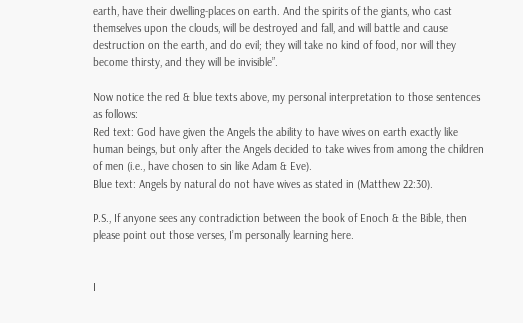earth, have their dwelling-places on earth. And the spirits of the giants, who cast themselves upon the clouds, will be destroyed and fall, and will battle and cause destruction on the earth, and do evil; they will take no kind of food, nor will they become thirsty, and they will be invisible”.

Now notice the red & blue texts above, my personal interpretation to those sentences as follows:
Red text: God have given the Angels the ability to have wives on earth exactly like human beings, but only after the Angels decided to take wives from among the children of men (i.e., have chosen to sin like Adam & Eve).
Blue text: Angels by natural do not have wives as stated in (Matthew 22:30).

P.S., If anyone sees any contradiction between the book of Enoch & the Bible, then please point out those verses, I’m personally learning here.


I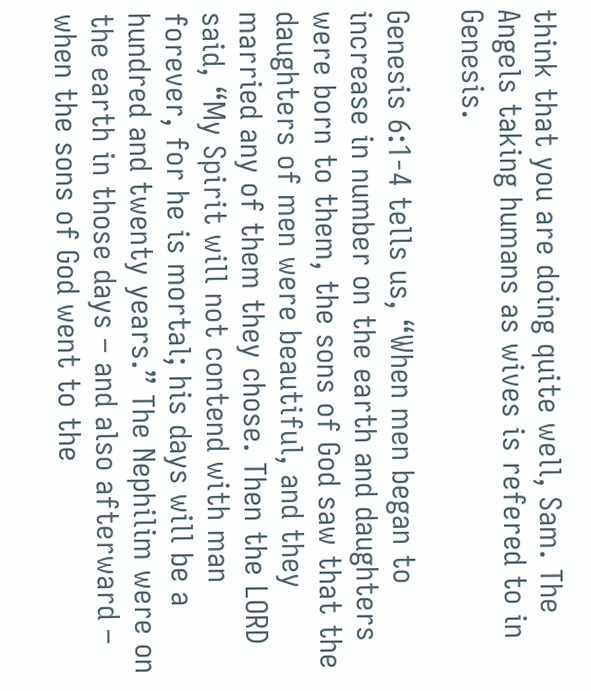think that you are doing quite well, Sam. The Angels taking humans as wives is refered to in Genesis.

Genesis 6:1-4 tells us, “When men began to increase in number on the earth and daughters were born to them, the sons of God saw that the daughters of men were beautiful, and they married any of them they chose. Then the LORD said, “My Spirit will not contend with man forever, for he is mortal; his days will be a hundred and twenty years.” The Nephilim were on the earth in those days – and also afterward – when the sons of God went to the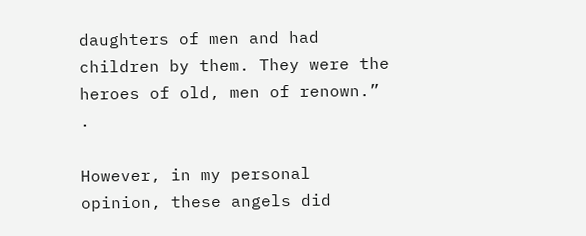daughters of men and had children by them. They were the heroes of old, men of renown.” .

However, in my personal opinion, these angels did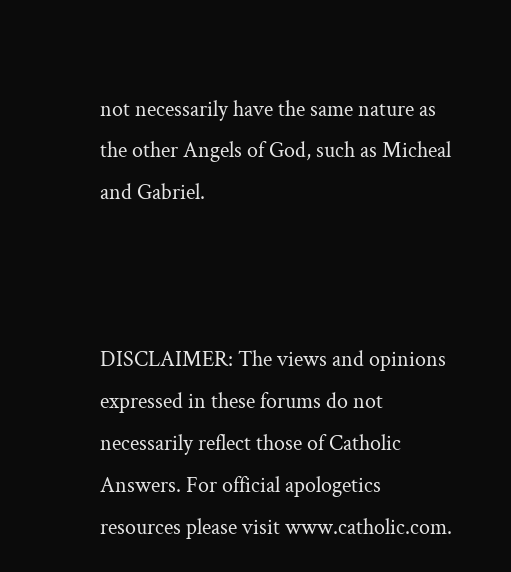not necessarily have the same nature as the other Angels of God, such as Micheal and Gabriel.



DISCLAIMER: The views and opinions expressed in these forums do not necessarily reflect those of Catholic Answers. For official apologetics resources please visit www.catholic.com.